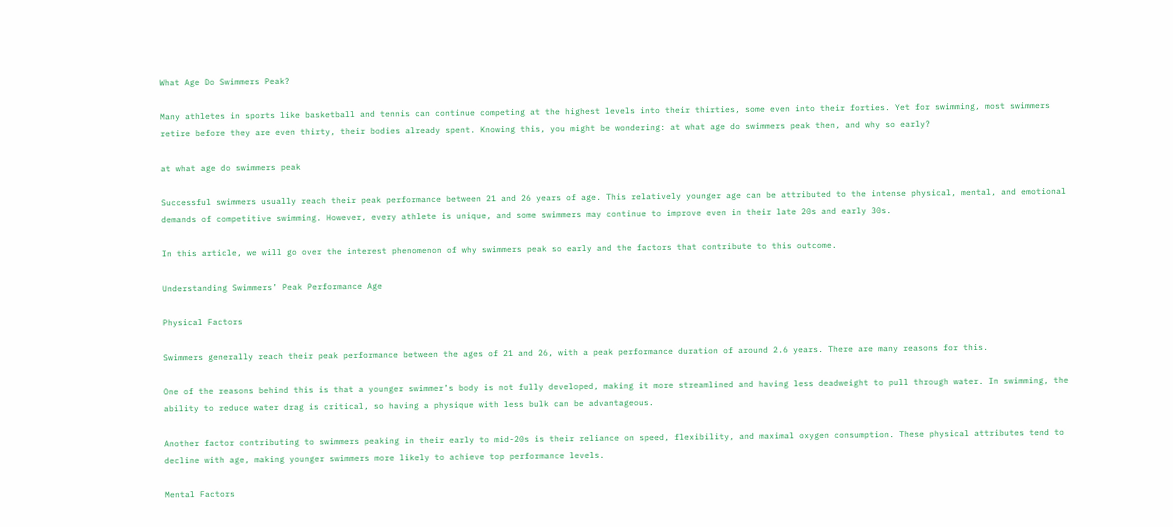What Age Do Swimmers Peak?

Many athletes in sports like basketball and tennis can continue competing at the highest levels into their thirties, some even into their forties. Yet for swimming, most swimmers retire before they are even thirty, their bodies already spent. Knowing this, you might be wondering: at what age do swimmers peak then, and why so early?

at what age do swimmers peak

Successful swimmers usually reach their peak performance between 21 and 26 years of age. This relatively younger age can be attributed to the intense physical, mental, and emotional demands of competitive swimming. However, every athlete is unique, and some swimmers may continue to improve even in their late 20s and early 30s.

In this article, we will go over the interest phenomenon of why swimmers peak so early and the factors that contribute to this outcome.

Understanding Swimmers’ Peak Performance Age

Physical Factors

Swimmers generally reach their peak performance between the ages of 21 and 26, with a peak performance duration of around 2.6 years. There are many reasons for this.

One of the reasons behind this is that a younger swimmer’s body is not fully developed, making it more streamlined and having less deadweight to pull through water. In swimming, the ability to reduce water drag is critical, so having a physique with less bulk can be advantageous.

Another factor contributing to swimmers peaking in their early to mid-20s is their reliance on speed, flexibility, and maximal oxygen consumption. These physical attributes tend to decline with age, making younger swimmers more likely to achieve top performance levels.

Mental Factors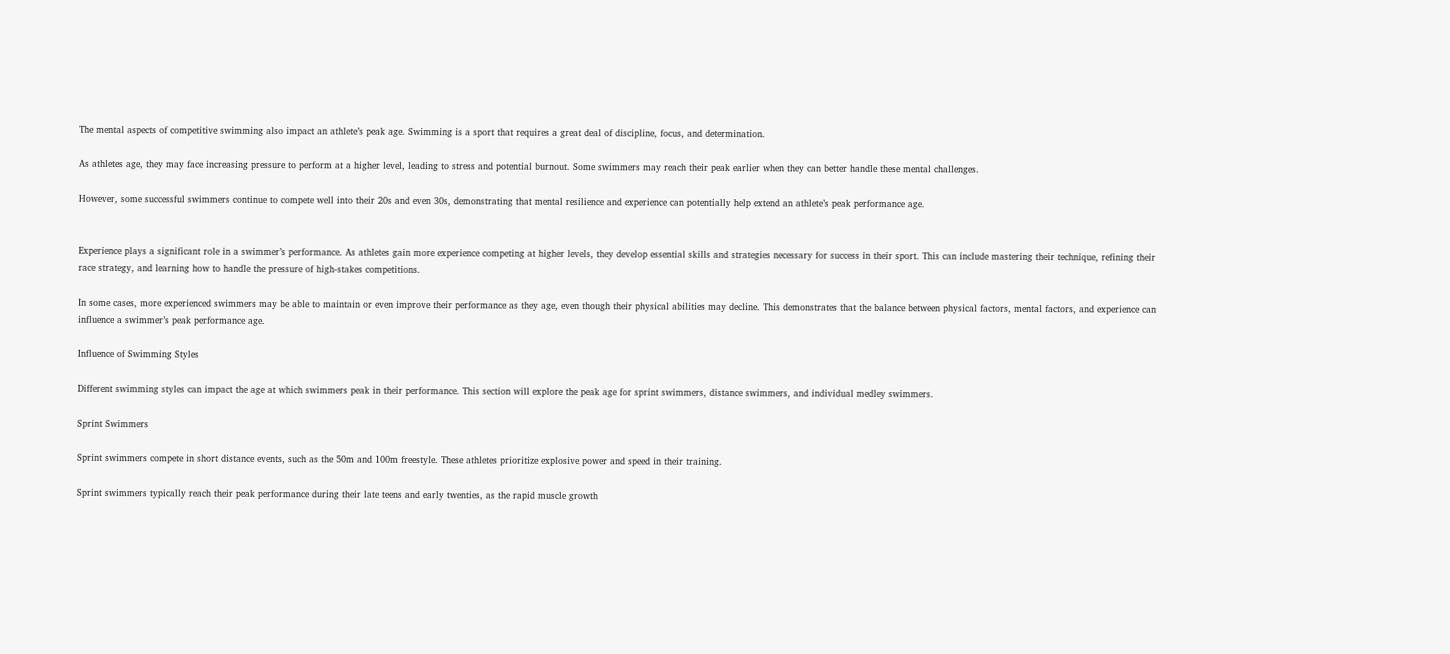The mental aspects of competitive swimming also impact an athlete’s peak age. Swimming is a sport that requires a great deal of discipline, focus, and determination.

As athletes age, they may face increasing pressure to perform at a higher level, leading to stress and potential burnout. Some swimmers may reach their peak earlier when they can better handle these mental challenges.

However, some successful swimmers continue to compete well into their 20s and even 30s, demonstrating that mental resilience and experience can potentially help extend an athlete’s peak performance age.


Experience plays a significant role in a swimmer’s performance. As athletes gain more experience competing at higher levels, they develop essential skills and strategies necessary for success in their sport. This can include mastering their technique, refining their race strategy, and learning how to handle the pressure of high-stakes competitions.

In some cases, more experienced swimmers may be able to maintain or even improve their performance as they age, even though their physical abilities may decline. This demonstrates that the balance between physical factors, mental factors, and experience can influence a swimmer’s peak performance age.

Influence of Swimming Styles

Different swimming styles can impact the age at which swimmers peak in their performance. This section will explore the peak age for sprint swimmers, distance swimmers, and individual medley swimmers.

Sprint Swimmers

Sprint swimmers compete in short distance events, such as the 50m and 100m freestyle. These athletes prioritize explosive power and speed in their training.

Sprint swimmers typically reach their peak performance during their late teens and early twenties, as the rapid muscle growth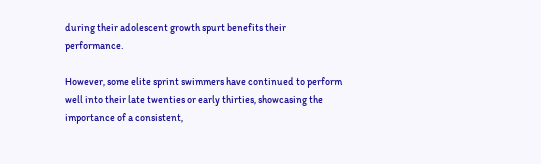during their adolescent growth spurt benefits their performance.

However, some elite sprint swimmers have continued to perform well into their late twenties or early thirties, showcasing the importance of a consistent,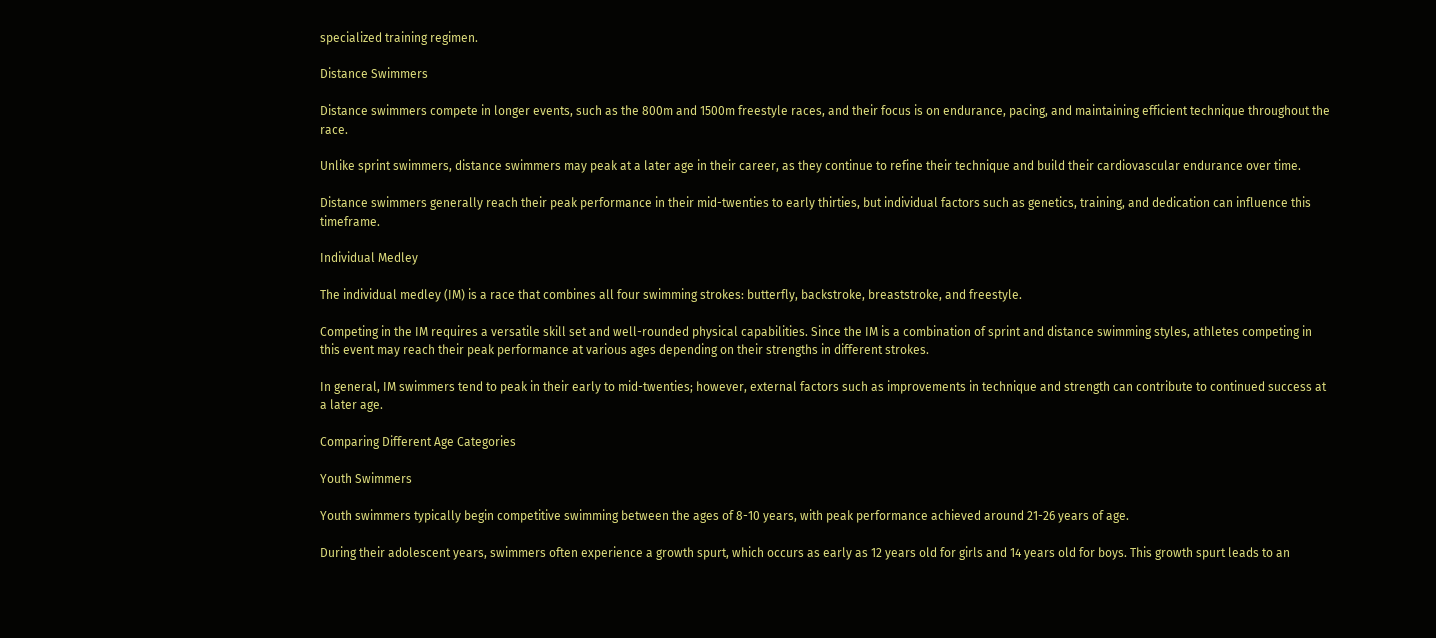specialized training regimen.

Distance Swimmers

Distance swimmers compete in longer events, such as the 800m and 1500m freestyle races, and their focus is on endurance, pacing, and maintaining efficient technique throughout the race.

Unlike sprint swimmers, distance swimmers may peak at a later age in their career, as they continue to refine their technique and build their cardiovascular endurance over time.

Distance swimmers generally reach their peak performance in their mid-twenties to early thirties, but individual factors such as genetics, training, and dedication can influence this timeframe.

Individual Medley

The individual medley (IM) is a race that combines all four swimming strokes: butterfly, backstroke, breaststroke, and freestyle.

Competing in the IM requires a versatile skill set and well-rounded physical capabilities. Since the IM is a combination of sprint and distance swimming styles, athletes competing in this event may reach their peak performance at various ages depending on their strengths in different strokes.

In general, IM swimmers tend to peak in their early to mid-twenties; however, external factors such as improvements in technique and strength can contribute to continued success at a later age.

Comparing Different Age Categories

Youth Swimmers

Youth swimmers typically begin competitive swimming between the ages of 8-10 years, with peak performance achieved around 21-26 years of age.

During their adolescent years, swimmers often experience a growth spurt, which occurs as early as 12 years old for girls and 14 years old for boys. This growth spurt leads to an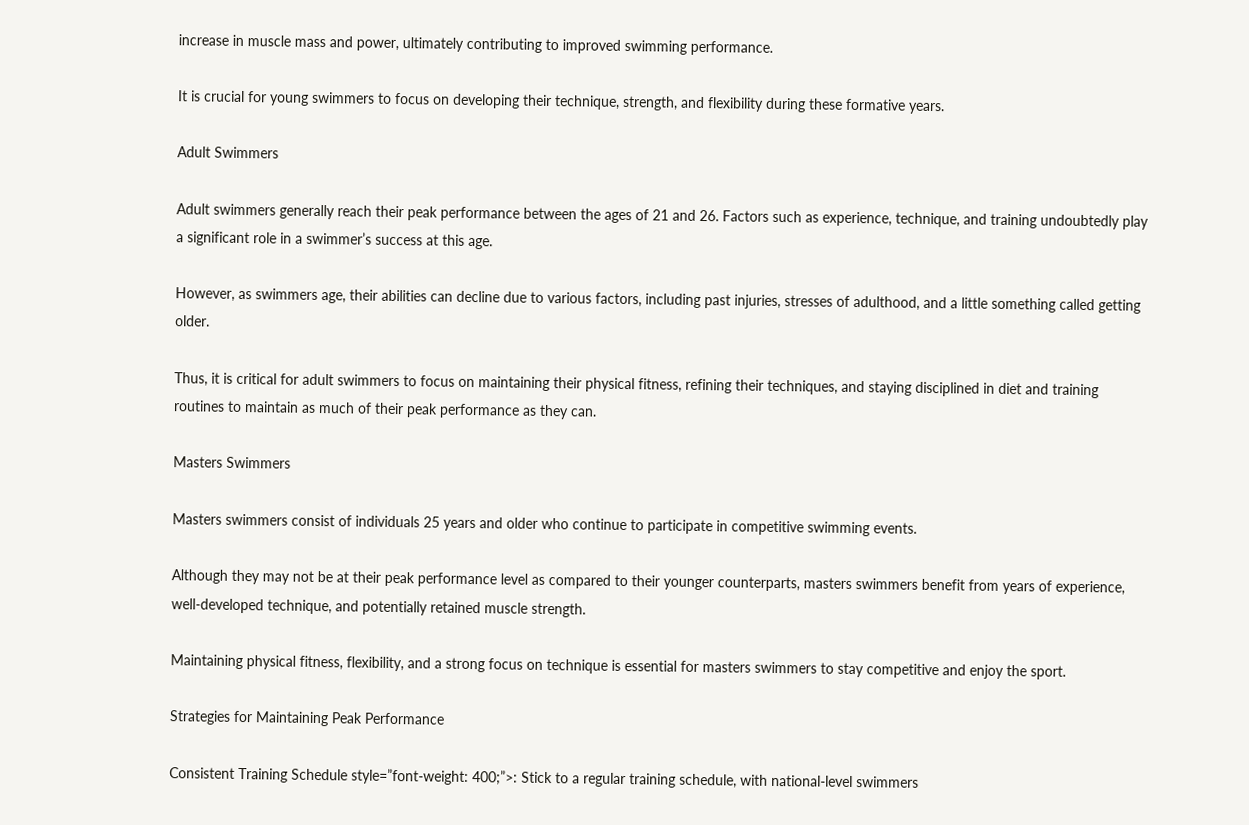increase in muscle mass and power, ultimately contributing to improved swimming performance.

It is crucial for young swimmers to focus on developing their technique, strength, and flexibility during these formative years.

Adult Swimmers

Adult swimmers generally reach their peak performance between the ages of 21 and 26. Factors such as experience, technique, and training undoubtedly play a significant role in a swimmer’s success at this age.

However, as swimmers age, their abilities can decline due to various factors, including past injuries, stresses of adulthood, and a little something called getting older.

Thus, it is critical for adult swimmers to focus on maintaining their physical fitness, refining their techniques, and staying disciplined in diet and training routines to maintain as much of their peak performance as they can.

Masters Swimmers

Masters swimmers consist of individuals 25 years and older who continue to participate in competitive swimming events.

Although they may not be at their peak performance level as compared to their younger counterparts, masters swimmers benefit from years of experience, well-developed technique, and potentially retained muscle strength.

Maintaining physical fitness, flexibility, and a strong focus on technique is essential for masters swimmers to stay competitive and enjoy the sport.

Strategies for Maintaining Peak Performance

Consistent Training Schedule style=”font-weight: 400;”>: Stick to a regular training schedule, with national-level swimmers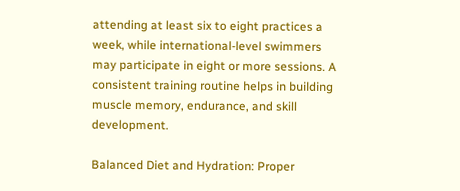attending at least six to eight practices a week, while international-level swimmers may participate in eight or more sessions. A consistent training routine helps in building muscle memory, endurance, and skill development.

Balanced Diet and Hydration: Proper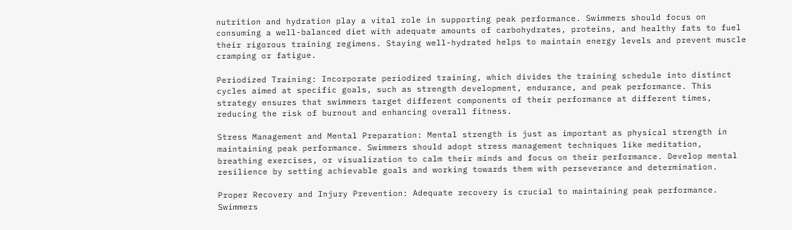nutrition and hydration play a vital role in supporting peak performance. Swimmers should focus on consuming a well-balanced diet with adequate amounts of carbohydrates, proteins, and healthy fats to fuel their rigorous training regimens. Staying well-hydrated helps to maintain energy levels and prevent muscle cramping or fatigue.

Periodized Training: Incorporate periodized training, which divides the training schedule into distinct cycles aimed at specific goals, such as strength development, endurance, and peak performance. This strategy ensures that swimmers target different components of their performance at different times, reducing the risk of burnout and enhancing overall fitness.

Stress Management and Mental Preparation: Mental strength is just as important as physical strength in maintaining peak performance. Swimmers should adopt stress management techniques like meditation, breathing exercises, or visualization to calm their minds and focus on their performance. Develop mental resilience by setting achievable goals and working towards them with perseverance and determination.

Proper Recovery and Injury Prevention: Adequate recovery is crucial to maintaining peak performance. Swimmers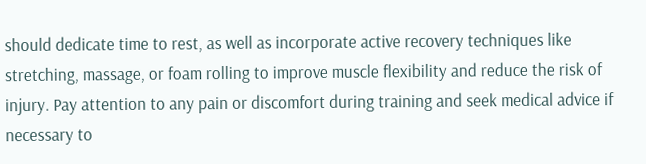should dedicate time to rest, as well as incorporate active recovery techniques like stretching, massage, or foam rolling to improve muscle flexibility and reduce the risk of injury. Pay attention to any pain or discomfort during training and seek medical advice if necessary to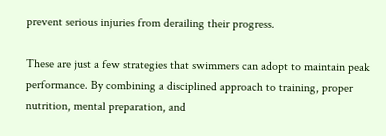prevent serious injuries from derailing their progress.

These are just a few strategies that swimmers can adopt to maintain peak performance. By combining a disciplined approach to training, proper nutrition, mental preparation, and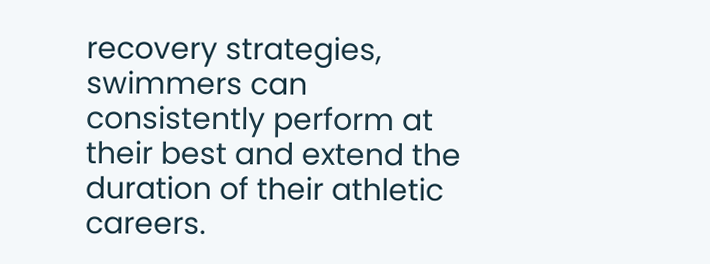recovery strategies, swimmers can consistently perform at their best and extend the duration of their athletic careers.